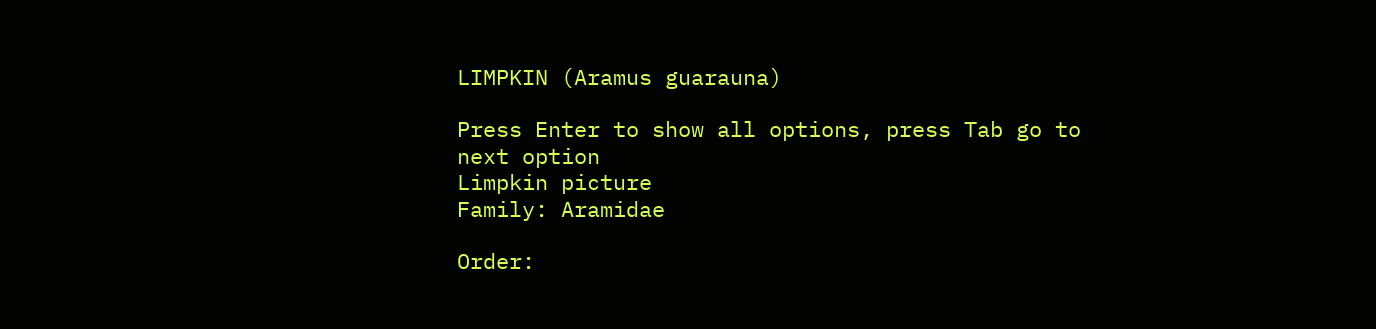LIMPKIN (Aramus guarauna)

Press Enter to show all options, press Tab go to next option
Limpkin picture
Family: Aramidae

Order: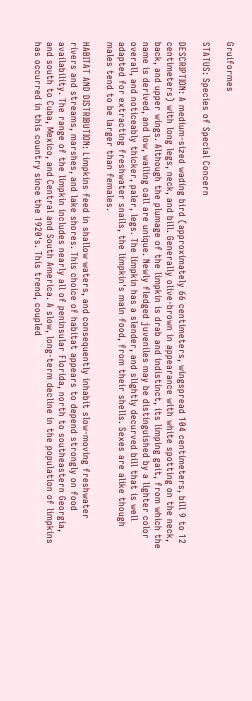Gruiformes

STATUS: Species of Special Concern

DESCRIPTION: A medium-sized wading bird (approximately 66 centimeters, wingspread 104 centimeters, bill 9 to 12 centimeters) with long legs, neck, and bill. Generally olive-brown in appearance with white spotting on the neck, back, and upper wings. Although the plumage of the limpkin is drab and indistinct, its limping gait, from which the name is derived, and low, wailing call are unique. Newly fledged juveniles may be distinguished by a lighter color overall, and noticeably thicker, paler, legs. The limpkin has a slender, and slightly decurved bill that is well adapted for extracting freshwater snails, the limpkin's main food, from their shells. Sexes are alike though males tend to be larger than females.

HABITAT AND DISTRIBUTION: Limpkins feed in shallow waters, and consequently inhabit slow-moving freshwater rivers and streams, marshes, and lake shores. This choice of habitat appears to depend strongly on food availability. The range of the limpkin includes nearly all of peninsular Florida, north to southeastern Georgia, and south to Cuba, Mexico, and Central and South America. A slow, long-term decline in the population of limpkins has occurred in this country since the 1920's. This trend, coupled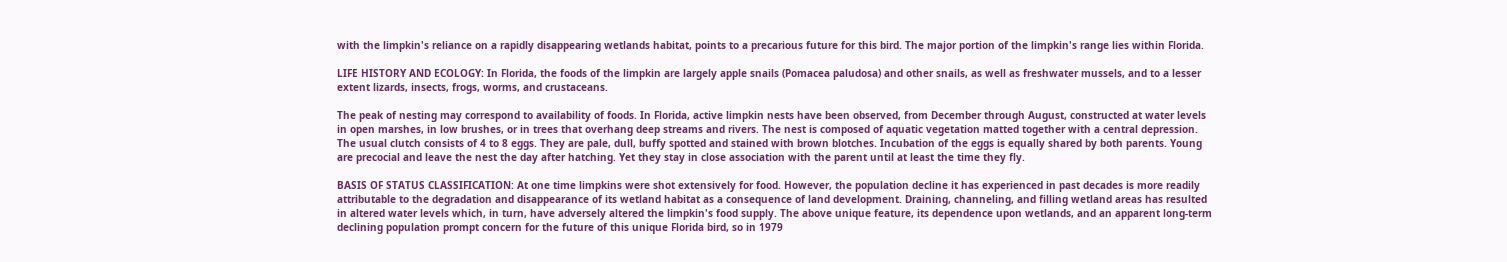with the limpkin's reliance on a rapidly disappearing wetlands habitat, points to a precarious future for this bird. The major portion of the limpkin's range lies within Florida.

LIFE HISTORY AND ECOLOGY: In Florida, the foods of the limpkin are largely apple snails (Pomacea paludosa) and other snails, as well as freshwater mussels, and to a lesser extent lizards, insects, frogs, worms, and crustaceans.

The peak of nesting may correspond to availability of foods. In Florida, active limpkin nests have been observed, from December through August, constructed at water levels in open marshes, in low brushes, or in trees that overhang deep streams and rivers. The nest is composed of aquatic vegetation matted together with a central depression. The usual clutch consists of 4 to 8 eggs. They are pale, dull, buffy spotted and stained with brown blotches. Incubation of the eggs is equally shared by both parents. Young are precocial and leave the nest the day after hatching. Yet they stay in close association with the parent until at least the time they fly.

BASIS OF STATUS CLASSIFICATION: At one time limpkins were shot extensively for food. However, the population decline it has experienced in past decades is more readily attributable to the degradation and disappearance of its wetland habitat as a consequence of land development. Draining, channeling, and filling wetland areas has resulted in altered water levels which, in turn, have adversely altered the limpkin's food supply. The above unique feature, its dependence upon wetlands, and an apparent long-term declining population prompt concern for the future of this unique Florida bird, so in 1979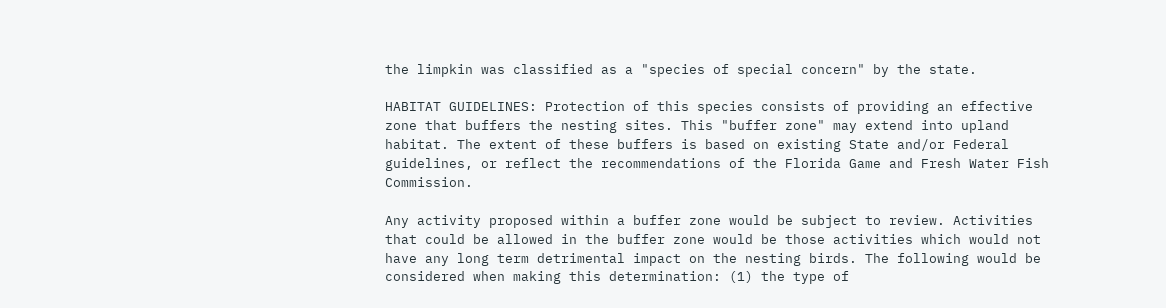the limpkin was classified as a "species of special concern" by the state.

HABITAT GUIDELINES: Protection of this species consists of providing an effective zone that buffers the nesting sites. This "buffer zone" may extend into upland habitat. The extent of these buffers is based on existing State and/or Federal guidelines, or reflect the recommendations of the Florida Game and Fresh Water Fish Commission.

Any activity proposed within a buffer zone would be subject to review. Activities that could be allowed in the buffer zone would be those activities which would not have any long term detrimental impact on the nesting birds. The following would be considered when making this determination: (1) the type of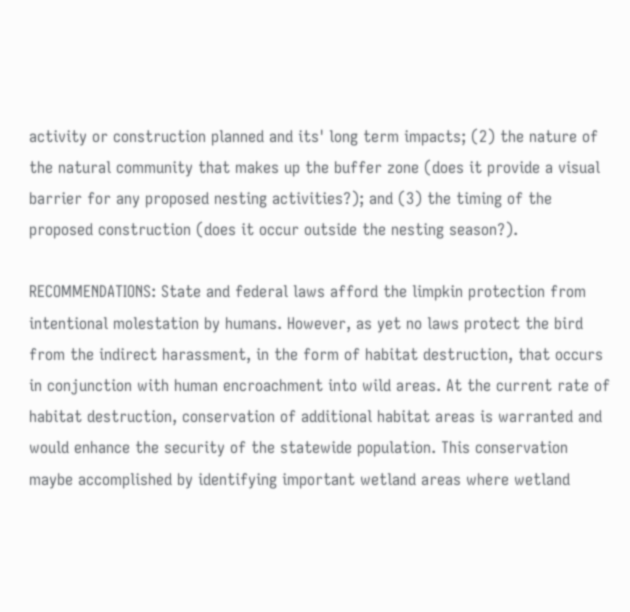activity or construction planned and its' long term impacts; (2) the nature of the natural community that makes up the buffer zone (does it provide a visual barrier for any proposed nesting activities?); and (3) the timing of the proposed construction (does it occur outside the nesting season?).

RECOMMENDATIONS: State and federal laws afford the limpkin protection from intentional molestation by humans. However, as yet no laws protect the bird from the indirect harassment, in the form of habitat destruction, that occurs in conjunction with human encroachment into wild areas. At the current rate of habitat destruction, conservation of additional habitat areas is warranted and would enhance the security of the statewide population. This conservation maybe accomplished by identifying important wetland areas where wetland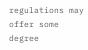regulations may offer some degree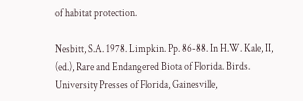of habitat protection.

Nesbitt, S.A. 1978. Limpkin. Pp. 86-88. In H.W. Kale, II, (ed.), Rare and Endangered Biota of Florida. Birds. University Presses of Florida, Gainesville,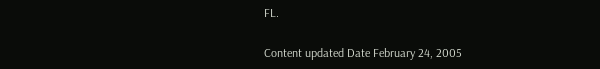FL.

Content updated Date February 24, 2005